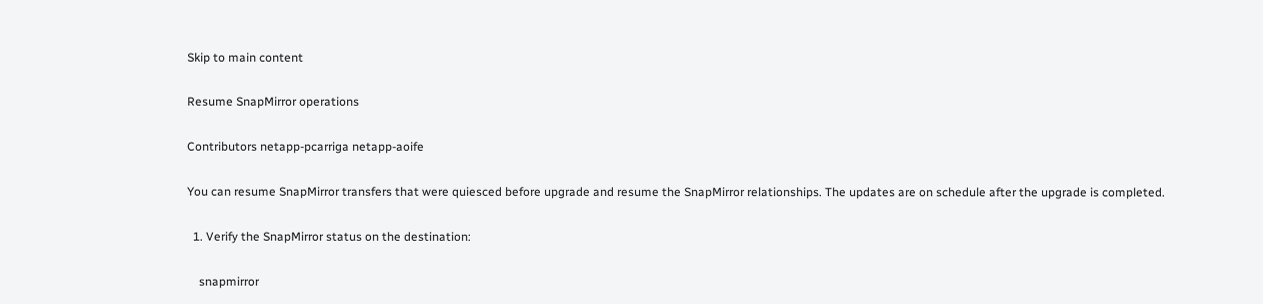Skip to main content

Resume SnapMirror operations

Contributors netapp-pcarriga netapp-aoife

You can resume SnapMirror transfers that were quiesced before upgrade and resume the SnapMirror relationships. The updates are on schedule after the upgrade is completed.

  1. Verify the SnapMirror status on the destination:

    snapmirror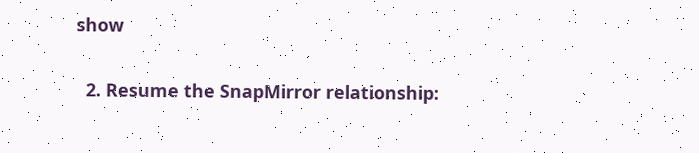show

  2. Resume the SnapMirror relationship: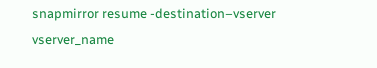snapmirror resume -destination–vserver vserver_name